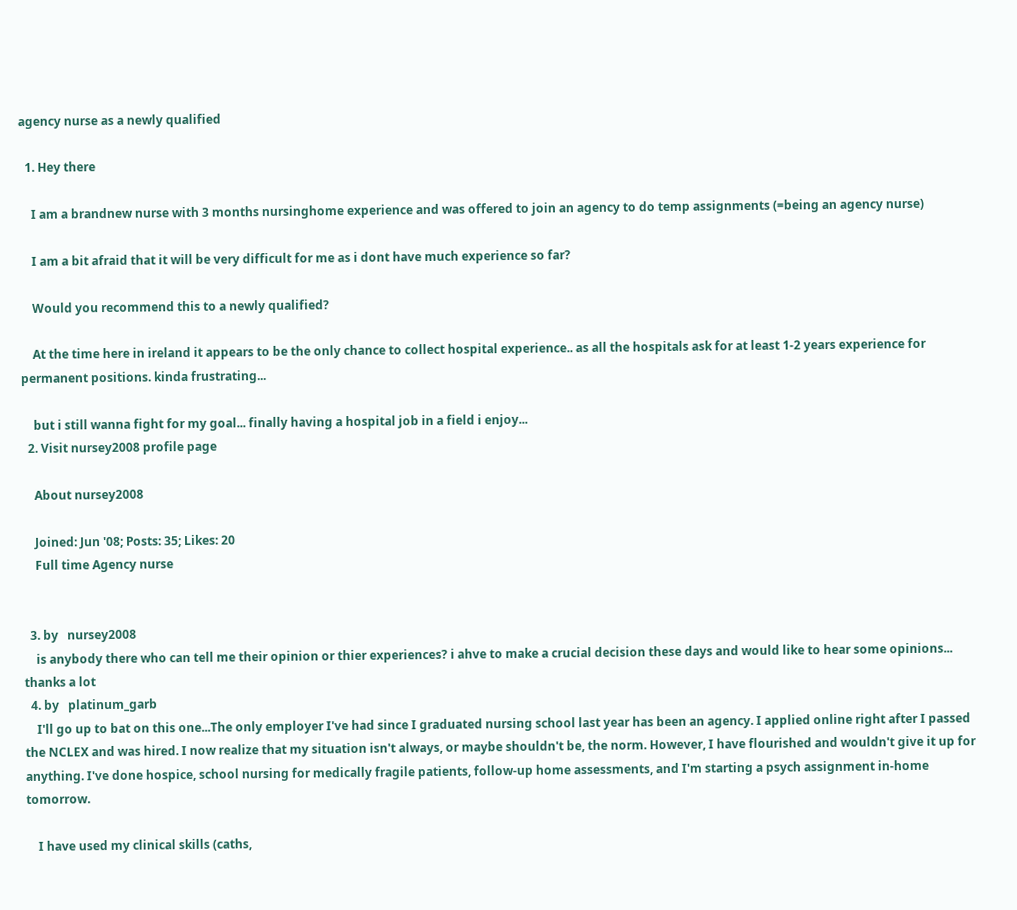agency nurse as a newly qualified

  1. Hey there

    I am a brandnew nurse with 3 months nursinghome experience and was offered to join an agency to do temp assignments (=being an agency nurse)

    I am a bit afraid that it will be very difficult for me as i dont have much experience so far?

    Would you recommend this to a newly qualified?

    At the time here in ireland it appears to be the only chance to collect hospital experience.. as all the hospitals ask for at least 1-2 years experience for permanent positions. kinda frustrating...

    but i still wanna fight for my goal... finally having a hospital job in a field i enjoy...
  2. Visit nursey2008 profile page

    About nursey2008

    Joined: Jun '08; Posts: 35; Likes: 20
    Full time Agency nurse


  3. by   nursey2008
    is anybody there who can tell me their opinion or thier experiences? i ahve to make a crucial decision these days and would like to hear some opinions... thanks a lot
  4. by   platinum_garb
    I'll go up to bat on this one...The only employer I've had since I graduated nursing school last year has been an agency. I applied online right after I passed the NCLEX and was hired. I now realize that my situation isn't always, or maybe shouldn't be, the norm. However, I have flourished and wouldn't give it up for anything. I've done hospice, school nursing for medically fragile patients, follow-up home assessments, and I'm starting a psych assignment in-home tomorrow.

    I have used my clinical skills (caths,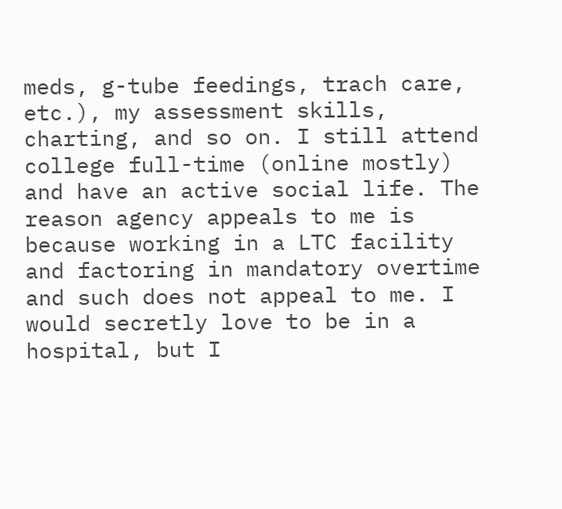meds, g-tube feedings, trach care, etc.), my assessment skills, charting, and so on. I still attend college full-time (online mostly) and have an active social life. The reason agency appeals to me is because working in a LTC facility and factoring in mandatory overtime and such does not appeal to me. I would secretly love to be in a hospital, but I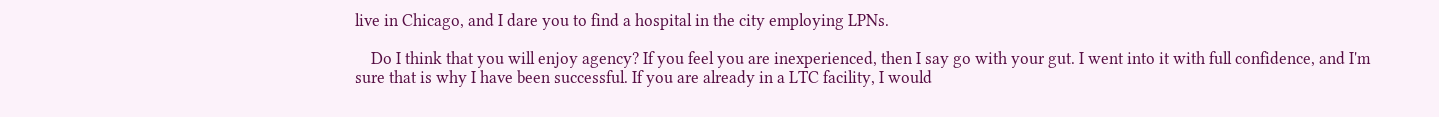live in Chicago, and I dare you to find a hospital in the city employing LPNs.

    Do I think that you will enjoy agency? If you feel you are inexperienced, then I say go with your gut. I went into it with full confidence, and I'm sure that is why I have been successful. If you are already in a LTC facility, I would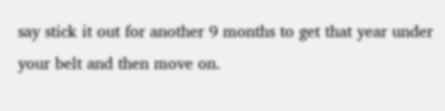say stick it out for another 9 months to get that year under your belt and then move on.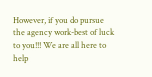However, if you do pursue the agency work-best of luck to you!!! We are all here to help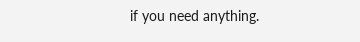if you need anything.